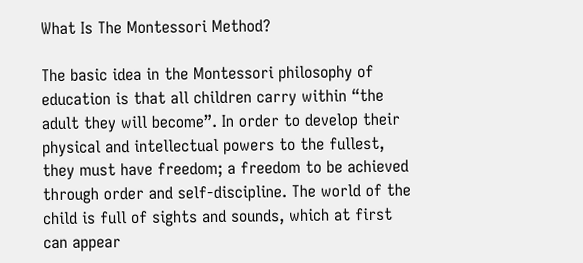What Is The Montessori Method?

The basic idea in the Montessori philosophy of education is that all children carry within “the adult they will become”. In order to develop their physical and intellectual powers to the fullest, they must have freedom; a freedom to be achieved through order and self-discipline. The world of the child is full of sights and sounds, which at first can appear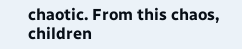chaotic. From this chaos, children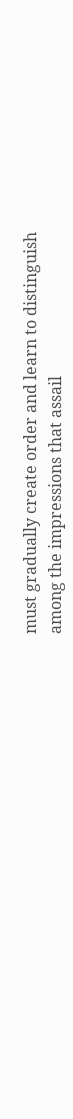must gradually create order and learn to distinguish among the impressions that assail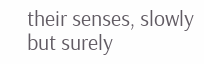their senses, slowly but surely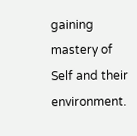gaining mastery of Self and their environment.